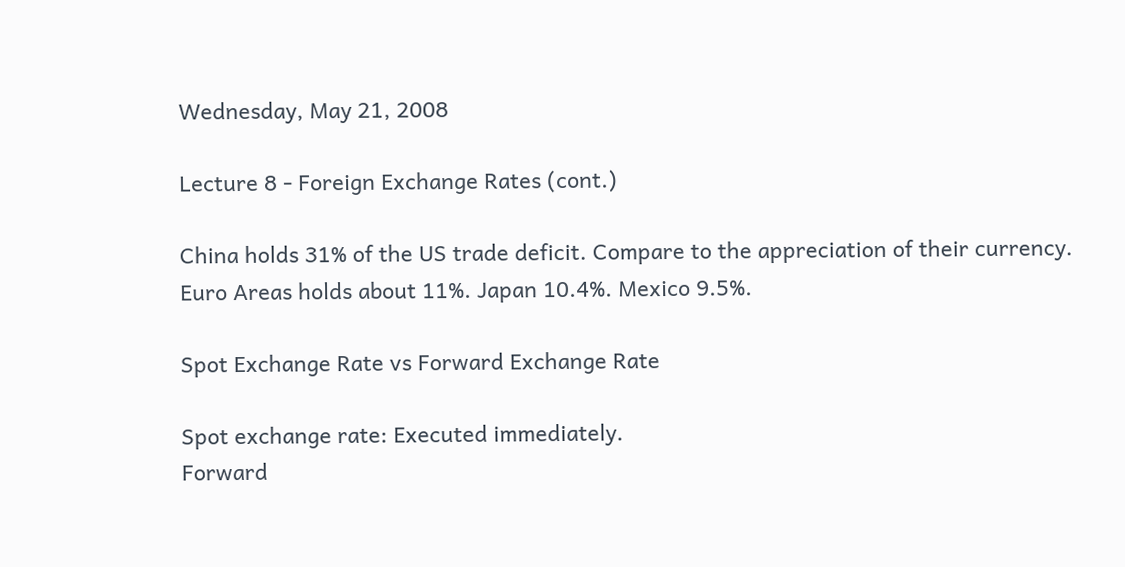Wednesday, May 21, 2008

Lecture 8 - Foreign Exchange Rates (cont.)

China holds 31% of the US trade deficit. Compare to the appreciation of their currency.
Euro Areas holds about 11%. Japan 10.4%. Mexico 9.5%.

Spot Exchange Rate vs Forward Exchange Rate

Spot exchange rate: Executed immediately.
Forward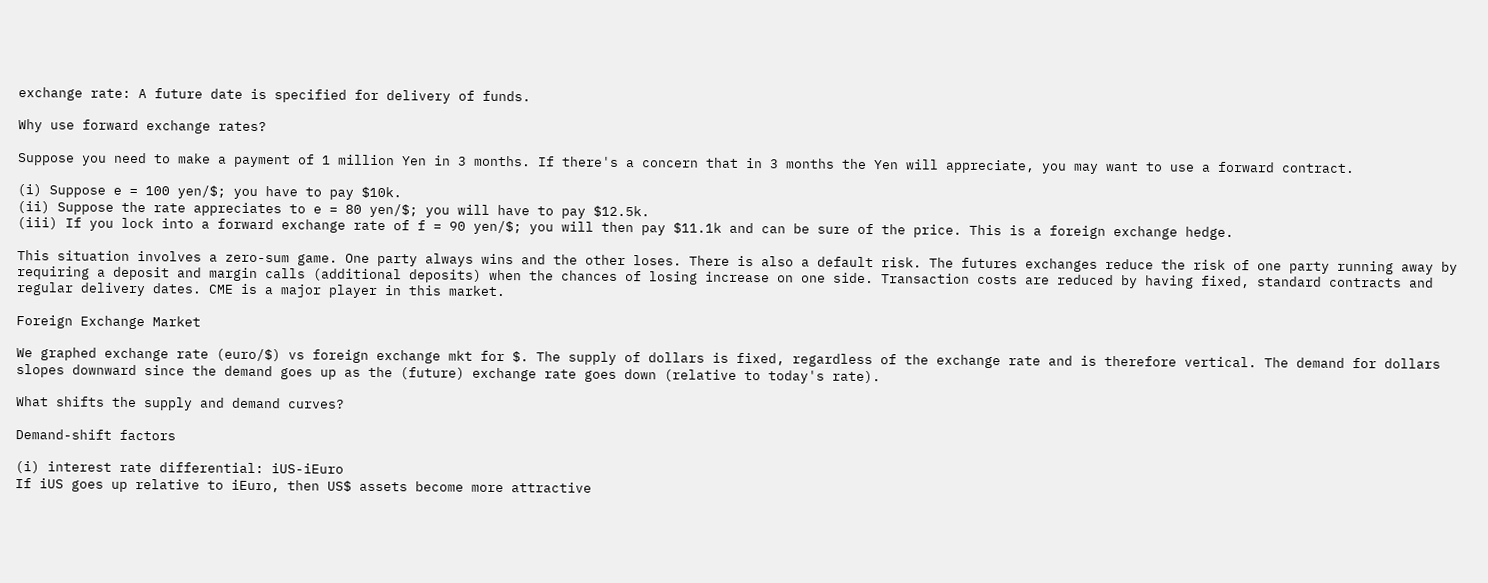exchange rate: A future date is specified for delivery of funds.

Why use forward exchange rates?

Suppose you need to make a payment of 1 million Yen in 3 months. If there's a concern that in 3 months the Yen will appreciate, you may want to use a forward contract.

(i) Suppose e = 100 yen/$; you have to pay $10k.
(ii) Suppose the rate appreciates to e = 80 yen/$; you will have to pay $12.5k.
(iii) If you lock into a forward exchange rate of f = 90 yen/$; you will then pay $11.1k and can be sure of the price. This is a foreign exchange hedge.

This situation involves a zero-sum game. One party always wins and the other loses. There is also a default risk. The futures exchanges reduce the risk of one party running away by requiring a deposit and margin calls (additional deposits) when the chances of losing increase on one side. Transaction costs are reduced by having fixed, standard contracts and regular delivery dates. CME is a major player in this market.

Foreign Exchange Market

We graphed exchange rate (euro/$) vs foreign exchange mkt for $. The supply of dollars is fixed, regardless of the exchange rate and is therefore vertical. The demand for dollars slopes downward since the demand goes up as the (future) exchange rate goes down (relative to today's rate).

What shifts the supply and demand curves?

Demand-shift factors

(i) interest rate differential: iUS-iEuro
If iUS goes up relative to iEuro, then US$ assets become more attractive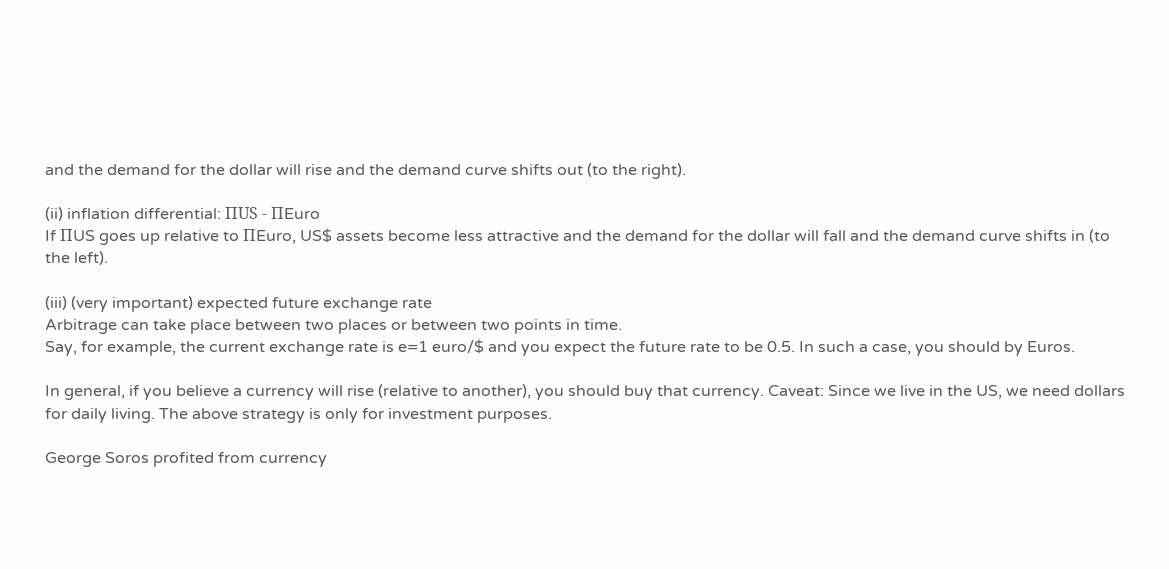and the demand for the dollar will rise and the demand curve shifts out (to the right).

(ii) inflation differential: ΠUS - ΠEuro
If ΠUS goes up relative to ΠEuro, US$ assets become less attractive and the demand for the dollar will fall and the demand curve shifts in (to the left).

(iii) (very important) expected future exchange rate
Arbitrage can take place between two places or between two points in time.
Say, for example, the current exchange rate is e=1 euro/$ and you expect the future rate to be 0.5. In such a case, you should by Euros.

In general, if you believe a currency will rise (relative to another), you should buy that currency. Caveat: Since we live in the US, we need dollars for daily living. The above strategy is only for investment purposes.

George Soros profited from currency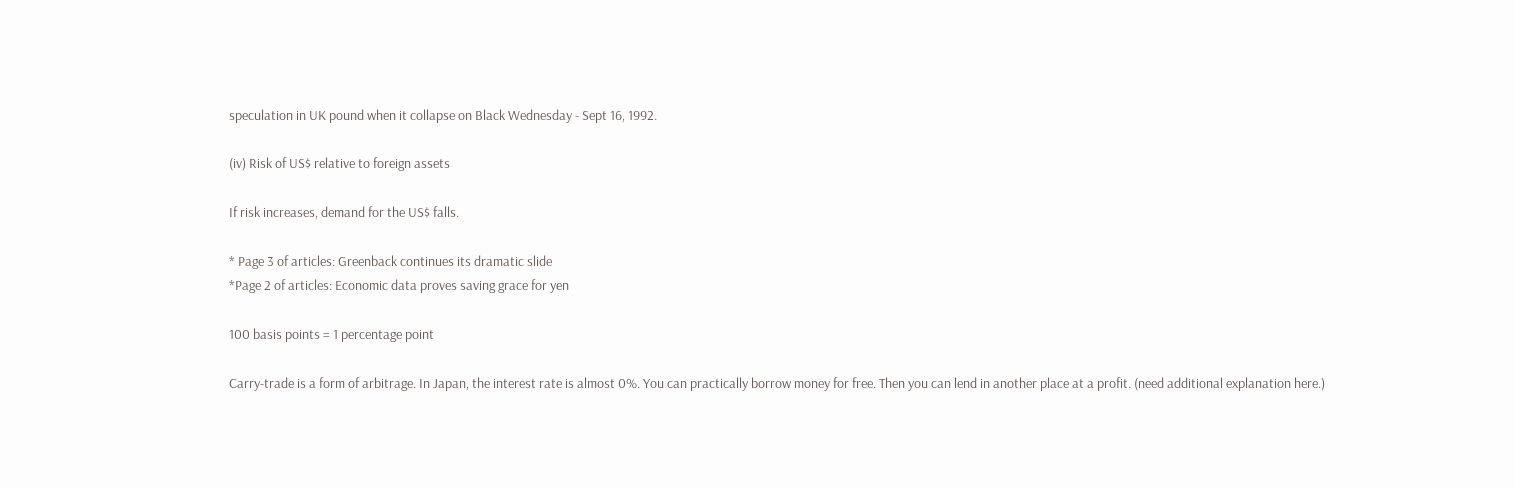speculation in UK pound when it collapse on Black Wednesday - Sept 16, 1992.

(iv) Risk of US$ relative to foreign assets

If risk increases, demand for the US$ falls.

* Page 3 of articles: Greenback continues its dramatic slide
*Page 2 of articles: Economic data proves saving grace for yen

100 basis points = 1 percentage point

Carry-trade is a form of arbitrage. In Japan, the interest rate is almost 0%. You can practically borrow money for free. Then you can lend in another place at a profit. (need additional explanation here.)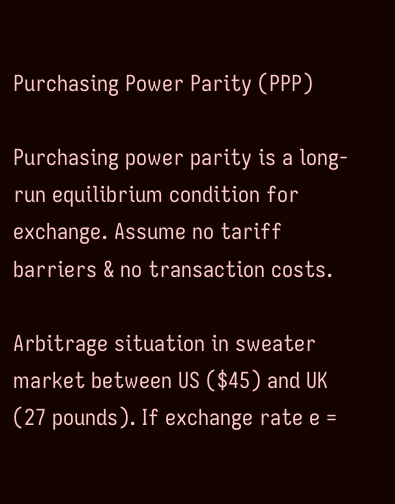Purchasing Power Parity (PPP)

Purchasing power parity is a long-run equilibrium condition for exchange. Assume no tariff barriers & no transaction costs.

Arbitrage situation in sweater market between US ($45) and UK (27 pounds). If exchange rate e =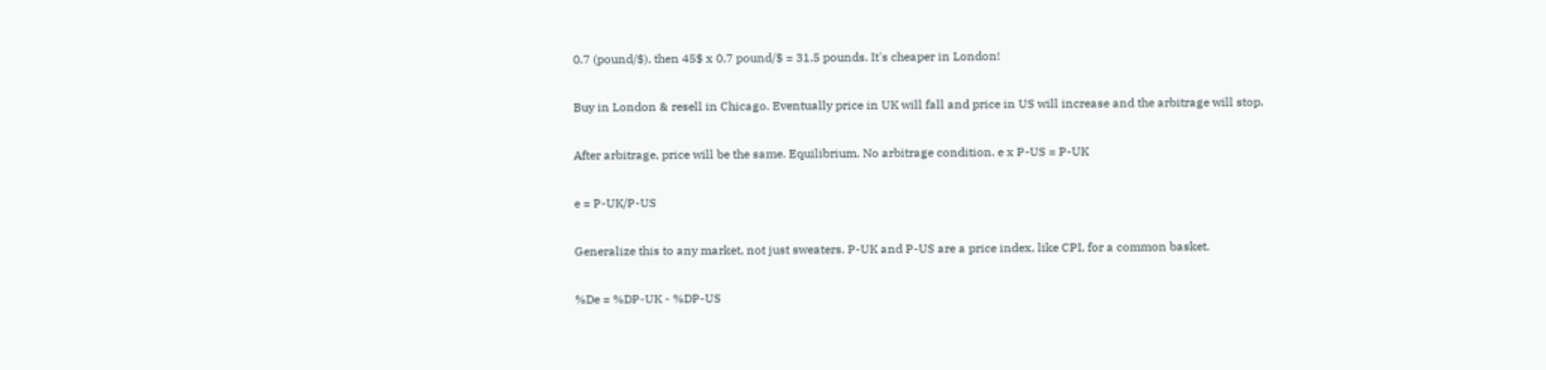0.7 (pound/$), then 45$ x 0.7 pound/$ = 31.5 pounds. It's cheaper in London!

Buy in London & resell in Chicago. Eventually price in UK will fall and price in US will increase and the arbitrage will stop.

After arbitrage, price will be the same. Equilibrium. No arbitrage condition. e x P-US = P-UK

e = P-UK/P-US

Generalize this to any market, not just sweaters. P-UK and P-US are a price index, like CPI, for a common basket.

%De = %DP-UK - %DP-US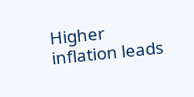Higher inflation leads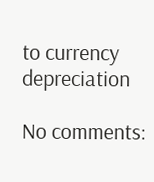to currency depreciation

No comments: